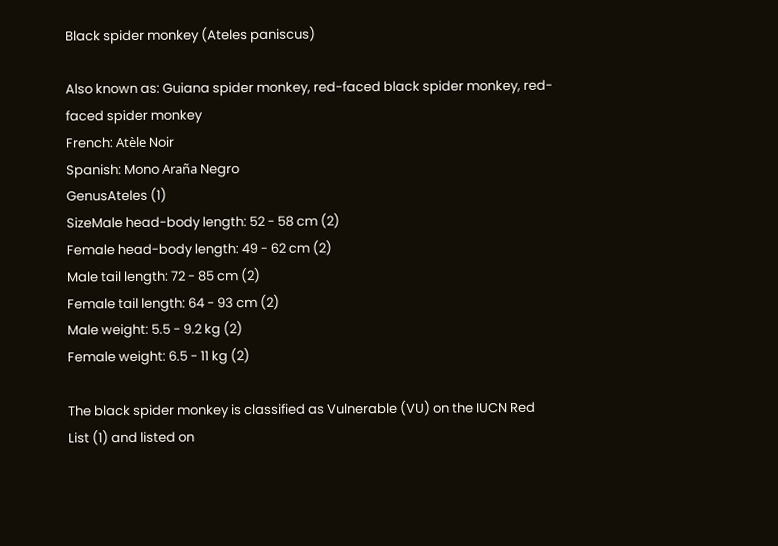Black spider monkey (Ateles paniscus)

Also known as: Guiana spider monkey, red-faced black spider monkey, red-faced spider monkey
French: Atèle Noir
Spanish: Mono Araña Negro
GenusAteles (1)
SizeMale head-body length: 52 - 58 cm (2)
Female head-body length: 49 - 62 cm (2)
Male tail length: 72 - 85 cm (2)
Female tail length: 64 - 93 cm (2)
Male weight: 5.5 - 9.2 kg (2)
Female weight: 6.5 - 11 kg (2)

The black spider monkey is classified as Vulnerable (VU) on the IUCN Red List (1) and listed on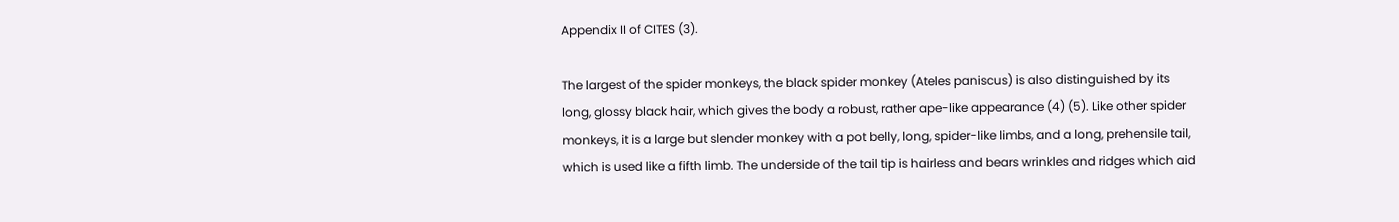Appendix II of CITES (3).

The largest of the spider monkeys, the black spider monkey (Ateles paniscus) is also distinguished by its long, glossy black hair, which gives the body a robust, rather ape-like appearance (4) (5). Like other spider monkeys, it is a large but slender monkey with a pot belly, long, spider-like limbs, and a long, prehensile tail, which is used like a fifth limb. The underside of the tail tip is hairless and bears wrinkles and ridges which aid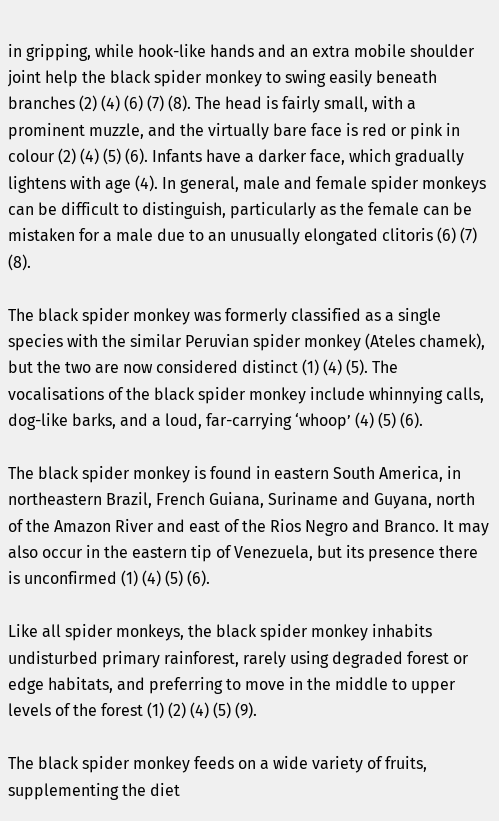in gripping, while hook-like hands and an extra mobile shoulder joint help the black spider monkey to swing easily beneath branches (2) (4) (6) (7) (8). The head is fairly small, with a prominent muzzle, and the virtually bare face is red or pink in colour (2) (4) (5) (6). Infants have a darker face, which gradually lightens with age (4). In general, male and female spider monkeys can be difficult to distinguish, particularly as the female can be mistaken for a male due to an unusually elongated clitoris (6) (7) (8).

The black spider monkey was formerly classified as a single species with the similar Peruvian spider monkey (Ateles chamek), but the two are now considered distinct (1) (4) (5). The vocalisations of the black spider monkey include whinnying calls, dog-like barks, and a loud, far-carrying ‘whoop’ (4) (5) (6).

The black spider monkey is found in eastern South America, in northeastern Brazil, French Guiana, Suriname and Guyana, north of the Amazon River and east of the Rios Negro and Branco. It may also occur in the eastern tip of Venezuela, but its presence there is unconfirmed (1) (4) (5) (6).

Like all spider monkeys, the black spider monkey inhabits undisturbed primary rainforest, rarely using degraded forest or edge habitats, and preferring to move in the middle to upper levels of the forest (1) (2) (4) (5) (9).

The black spider monkey feeds on a wide variety of fruits, supplementing the diet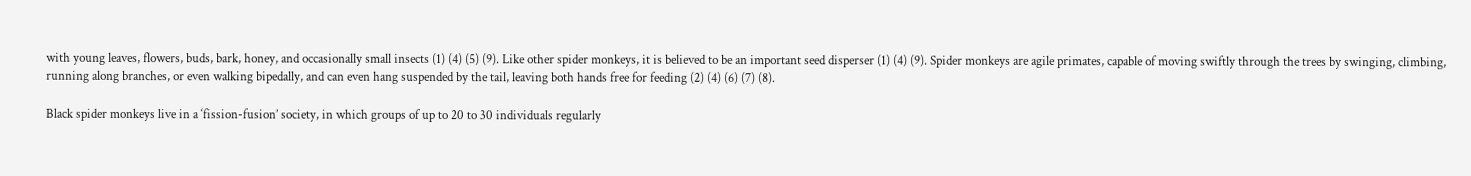with young leaves, flowers, buds, bark, honey, and occasionally small insects (1) (4) (5) (9). Like other spider monkeys, it is believed to be an important seed disperser (1) (4) (9). Spider monkeys are agile primates, capable of moving swiftly through the trees by swinging, climbing, running along branches, or even walking bipedally, and can even hang suspended by the tail, leaving both hands free for feeding (2) (4) (6) (7) (8).

Black spider monkeys live in a ‘fission-fusion’ society, in which groups of up to 20 to 30 individuals regularly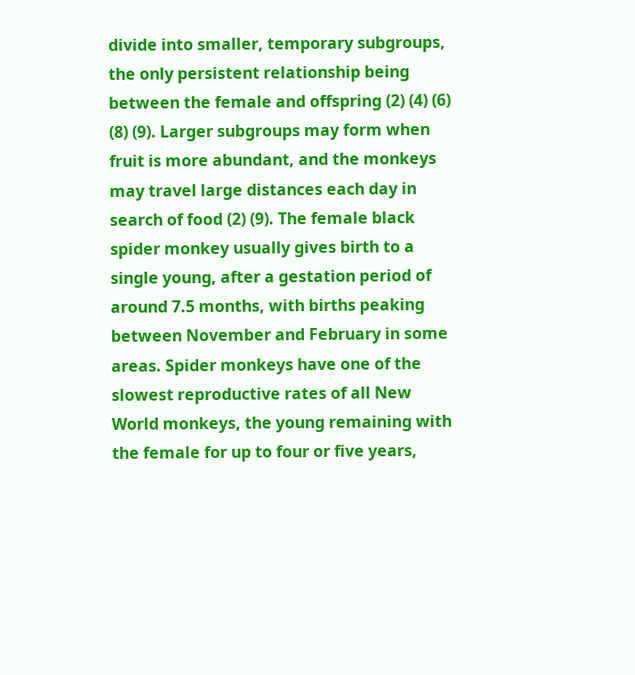divide into smaller, temporary subgroups, the only persistent relationship being between the female and offspring (2) (4) (6) (8) (9). Larger subgroups may form when fruit is more abundant, and the monkeys may travel large distances each day in search of food (2) (9). The female black spider monkey usually gives birth to a single young, after a gestation period of around 7.5 months, with births peaking between November and February in some areas. Spider monkeys have one of the slowest reproductive rates of all New World monkeys, the young remaining with the female for up to four or five years,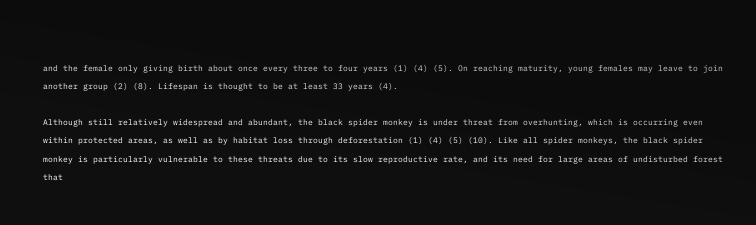and the female only giving birth about once every three to four years (1) (4) (5). On reaching maturity, young females may leave to join another group (2) (8). Lifespan is thought to be at least 33 years (4).

Although still relatively widespread and abundant, the black spider monkey is under threat from overhunting, which is occurring even within protected areas, as well as by habitat loss through deforestation (1) (4) (5) (10). Like all spider monkeys, the black spider monkey is particularly vulnerable to these threats due to its slow reproductive rate, and its need for large areas of undisturbed forest that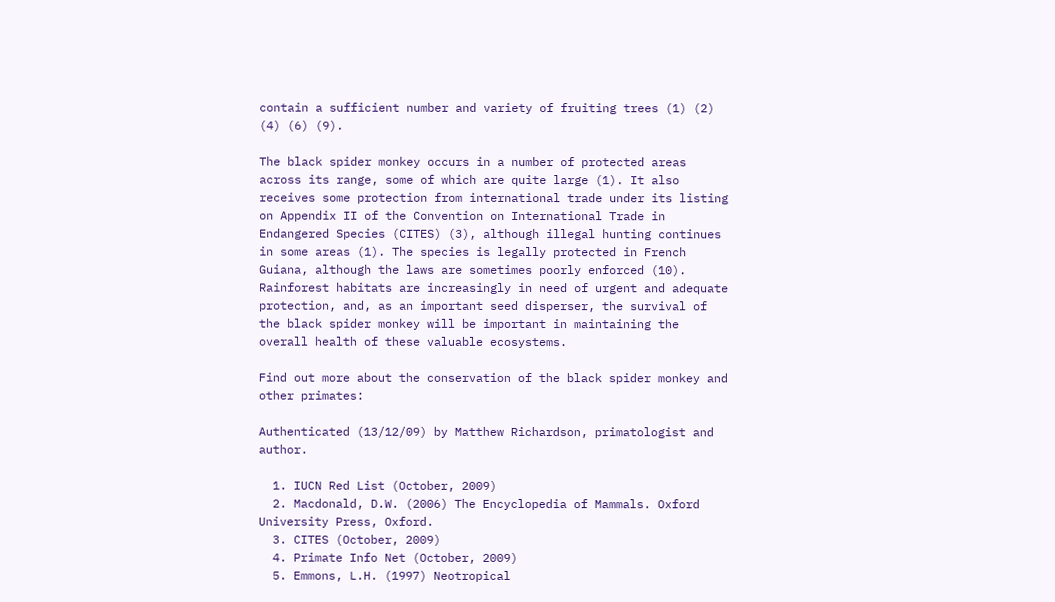contain a sufficient number and variety of fruiting trees (1) (2) (4) (6) (9).

The black spider monkey occurs in a number of protected areas across its range, some of which are quite large (1). It also receives some protection from international trade under its listing on Appendix II of the Convention on International Trade in Endangered Species (CITES) (3), although illegal hunting continues in some areas (1). The species is legally protected in French Guiana, although the laws are sometimes poorly enforced (10). Rainforest habitats are increasingly in need of urgent and adequate protection, and, as an important seed disperser, the survival of the black spider monkey will be important in maintaining the overall health of these valuable ecosystems.

Find out more about the conservation of the black spider monkey and other primates:

Authenticated (13/12/09) by Matthew Richardson, primatologist and author.

  1. IUCN Red List (October, 2009)
  2. Macdonald, D.W. (2006) The Encyclopedia of Mammals. Oxford University Press, Oxford.
  3. CITES (October, 2009)
  4. Primate Info Net (October, 2009)
  5. Emmons, L.H. (1997) Neotropical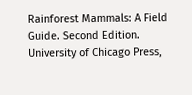Rainforest Mammals: A Field Guide. Second Edition. University of Chicago Press,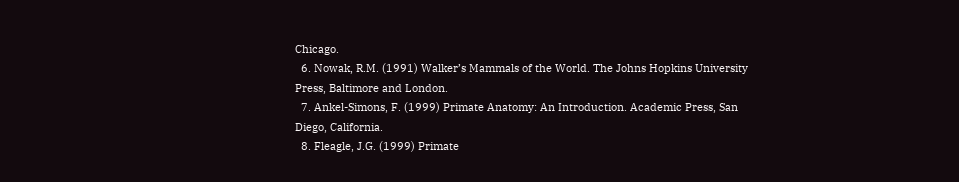Chicago.
  6. Nowak, R.M. (1991) Walker’s Mammals of the World. The Johns Hopkins University Press, Baltimore and London.
  7. Ankel-Simons, F. (1999) Primate Anatomy: An Introduction. Academic Press, San Diego, California.
  8. Fleagle, J.G. (1999) Primate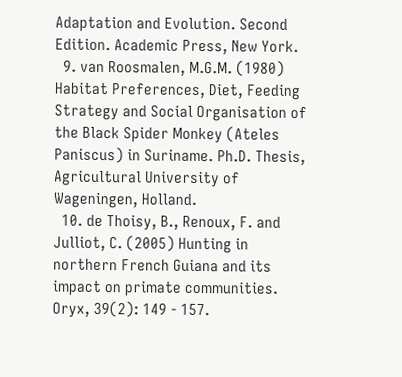Adaptation and Evolution. Second Edition. Academic Press, New York.
  9. van Roosmalen, M.G.M. (1980) Habitat Preferences, Diet, Feeding Strategy and Social Organisation of the Black Spider Monkey (Ateles Paniscus) in Suriname. Ph.D. Thesis, Agricultural University of Wageningen, Holland.
  10. de Thoisy, B., Renoux, F. and Julliot, C. (2005) Hunting in northern French Guiana and its impact on primate communities. Oryx, 39(2): 149 - 157.